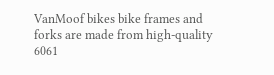VanMoof bikes bike frames and forks are made from high-quality 6061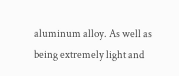aluminum alloy. As well as being extremely light and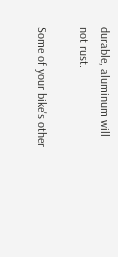durable, aluminum will not rust.

Some of your bike's other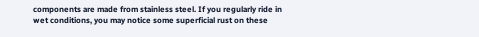components are made from stainless steel. If you regularly ride in wet conditions, you may notice some superficial rust on these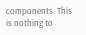components. This is nothing to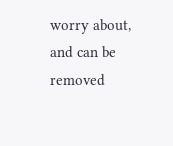worry about, and can be removed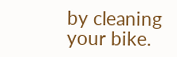by cleaning your bike.